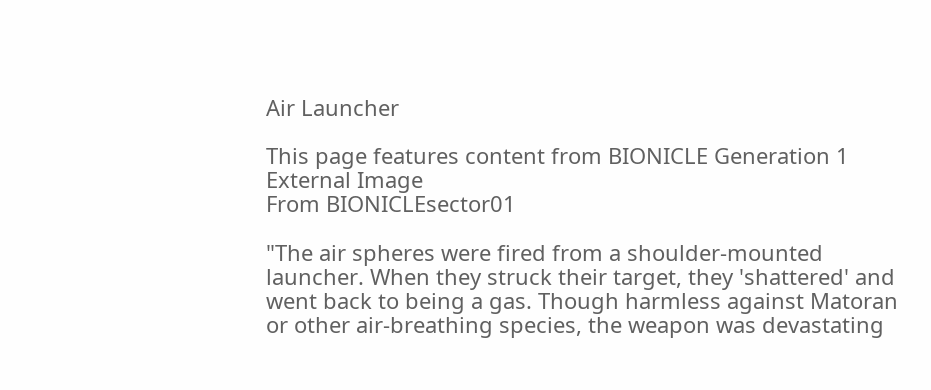Air Launcher

This page features content from BIONICLE Generation 1
External Image
From BIONICLEsector01

"The air spheres were fired from a shoulder-mounted launcher. When they struck their target, they 'shattered' and went back to being a gas. Though harmless against Matoran or other air-breathing species, the weapon was devastating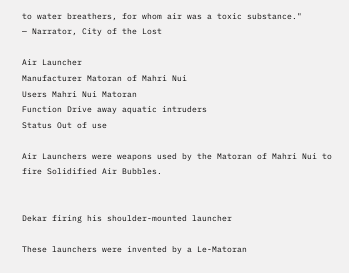to water breathers, for whom air was a toxic substance."
— Narrator, City of the Lost

Air Launcher
Manufacturer Matoran of Mahri Nui
Users Mahri Nui Matoran
Function Drive away aquatic intruders
Status Out of use

Air Launchers were weapons used by the Matoran of Mahri Nui to fire Solidified Air Bubbles.


Dekar firing his shoulder-mounted launcher

These launchers were invented by a Le-Matoran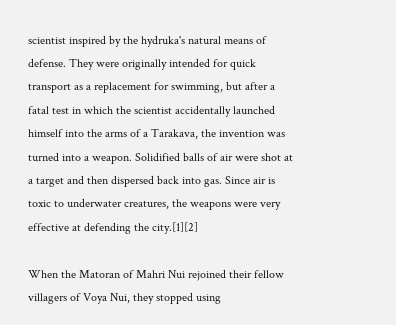scientist inspired by the hydruka's natural means of defense. They were originally intended for quick transport as a replacement for swimming, but after a fatal test in which the scientist accidentally launched himself into the arms of a Tarakava, the invention was turned into a weapon. Solidified balls of air were shot at a target and then dispersed back into gas. Since air is toxic to underwater creatures, the weapons were very effective at defending the city.[1][2]

When the Matoran of Mahri Nui rejoined their fellow villagers of Voya Nui, they stopped using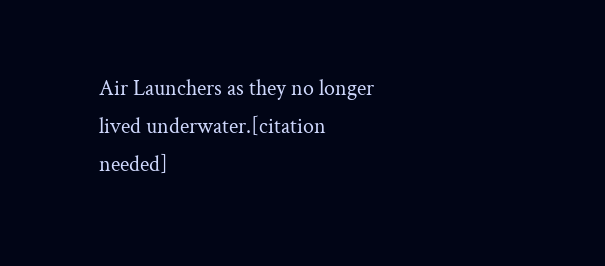Air Launchers as they no longer lived underwater.[citation needed]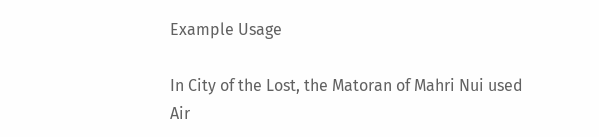Example Usage

In City of the Lost, the Matoran of Mahri Nui used Air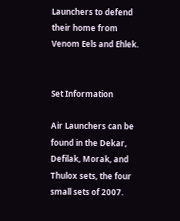Launchers to defend their home from Venom Eels and Ehlek.


Set Information

Air Launchers can be found in the Dekar, Defilak, Morak, and Thulox sets, the four small sets of 2007.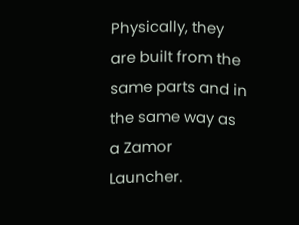Physically, they are built from the same parts and in the same way as a Zamor Launcher.